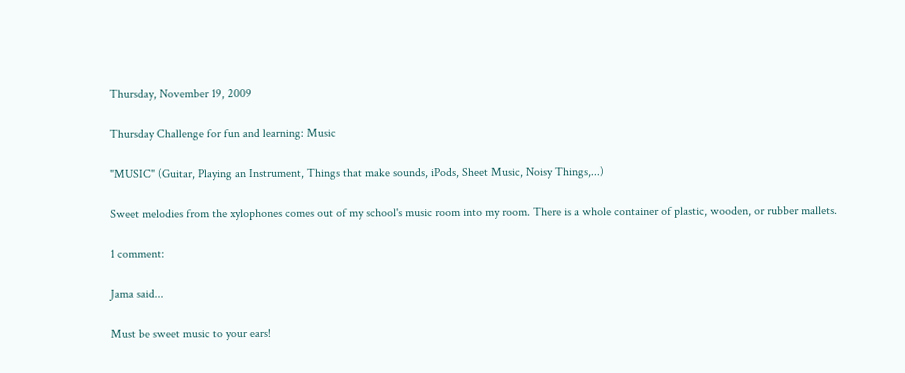Thursday, November 19, 2009

Thursday Challenge for fun and learning: Music

"MUSIC" (Guitar, Playing an Instrument, Things that make sounds, iPods, Sheet Music, Noisy Things,...)

Sweet melodies from the xylophones comes out of my school's music room into my room. There is a whole container of plastic, wooden, or rubber mallets.

1 comment:

Jama said...

Must be sweet music to your ears!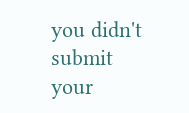you didn't submit your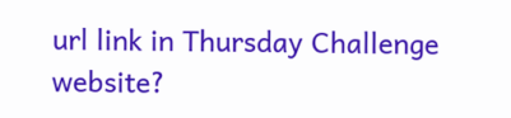url link in Thursday Challenge website?